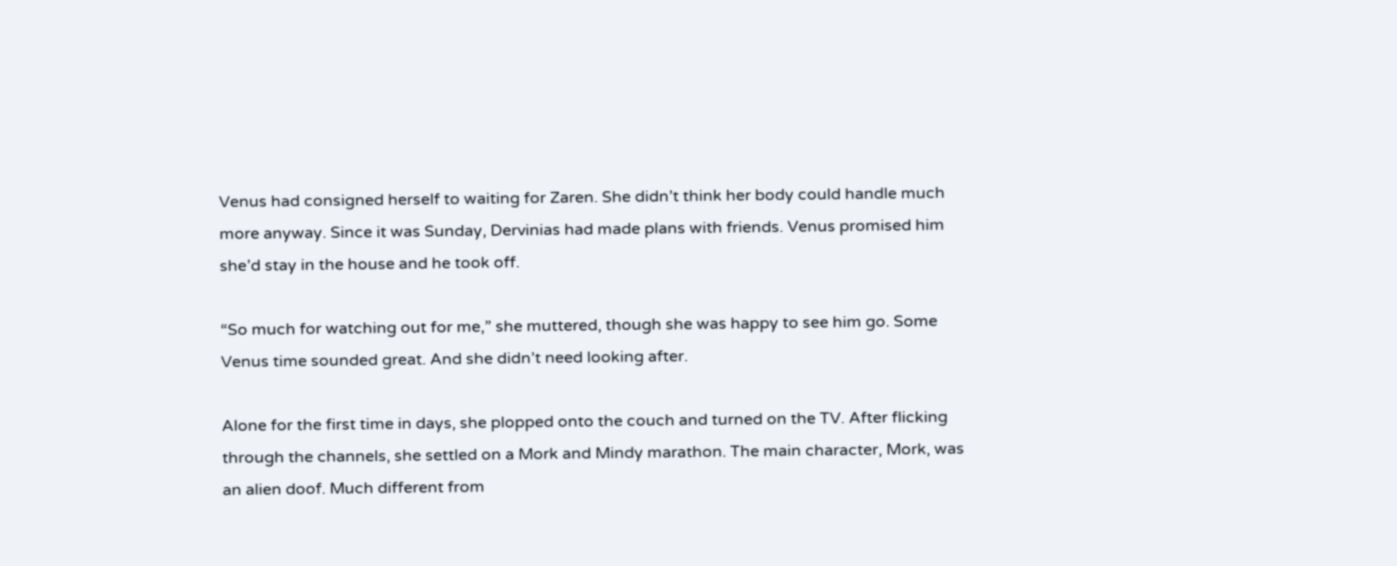Venus had consigned herself to waiting for Zaren. She didn’t think her body could handle much more anyway. Since it was Sunday, Dervinias had made plans with friends. Venus promised him she’d stay in the house and he took off.

“So much for watching out for me,” she muttered, though she was happy to see him go. Some Venus time sounded great. And she didn’t need looking after.

Alone for the first time in days, she plopped onto the couch and turned on the TV. After flicking through the channels, she settled on a Mork and Mindy marathon. The main character, Mork, was an alien doof. Much different from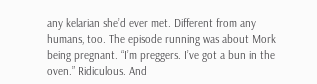any kelarian she’d ever met. Different from any humans, too. The episode running was about Mork being pregnant. “I’m preggers. I’ve got a bun in the oven.” Ridiculous. And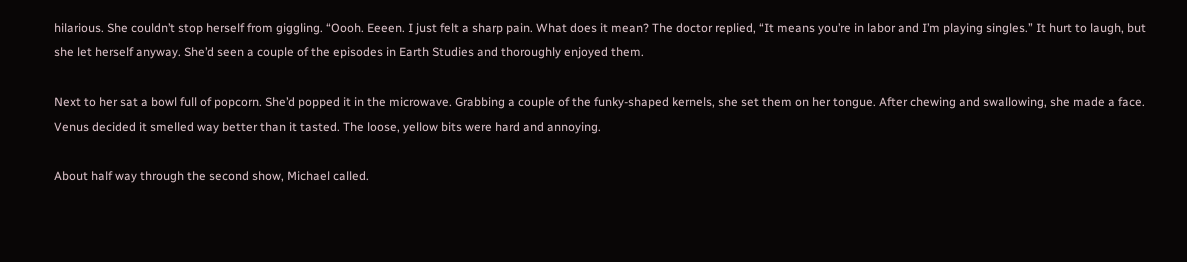hilarious. She couldn’t stop herself from giggling. “Oooh. Eeeen. I just felt a sharp pain. What does it mean? The doctor replied, “It means you’re in labor and I’m playing singles.” It hurt to laugh, but she let herself anyway. She’d seen a couple of the episodes in Earth Studies and thoroughly enjoyed them.

Next to her sat a bowl full of popcorn. She’d popped it in the microwave. Grabbing a couple of the funky-shaped kernels, she set them on her tongue. After chewing and swallowing, she made a face. Venus decided it smelled way better than it tasted. The loose, yellow bits were hard and annoying.

About half way through the second show, Michael called.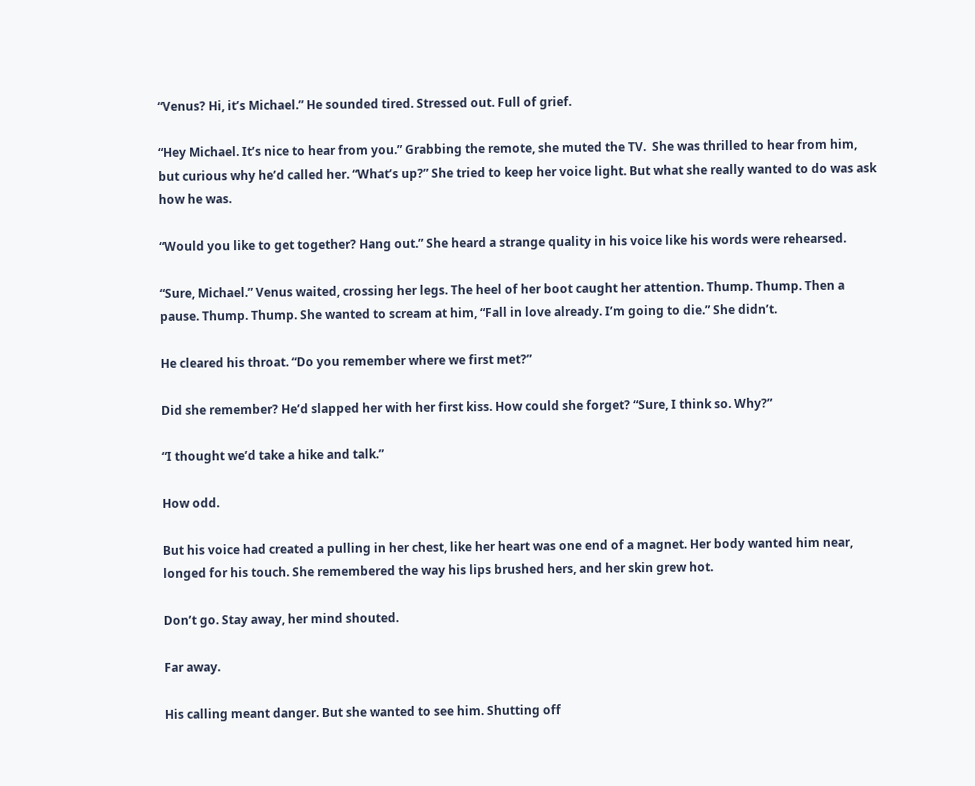“Venus? Hi, it’s Michael.” He sounded tired. Stressed out. Full of grief.

“Hey Michael. It’s nice to hear from you.” Grabbing the remote, she muted the TV.  She was thrilled to hear from him, but curious why he’d called her. “What’s up?” She tried to keep her voice light. But what she really wanted to do was ask how he was.

“Would you like to get together? Hang out.” She heard a strange quality in his voice like his words were rehearsed.

“Sure, Michael.” Venus waited, crossing her legs. The heel of her boot caught her attention. Thump. Thump. Then a pause. Thump. Thump. She wanted to scream at him, “Fall in love already. I’m going to die.” She didn’t.

He cleared his throat. “Do you remember where we first met?”

Did she remember? He’d slapped her with her first kiss. How could she forget? “Sure, I think so. Why?”

“I thought we’d take a hike and talk.”

How odd.

But his voice had created a pulling in her chest, like her heart was one end of a magnet. Her body wanted him near, longed for his touch. She remembered the way his lips brushed hers, and her skin grew hot.

Don’t go. Stay away, her mind shouted.

Far away.

His calling meant danger. But she wanted to see him. Shutting off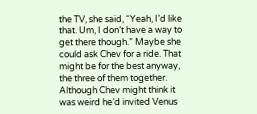the TV, she said, “Yeah, I’d like that. Um, I don’t have a way to get there though.” Maybe she could ask Chev for a ride. That might be for the best anyway, the three of them together. Although Chev might think it was weird he’d invited Venus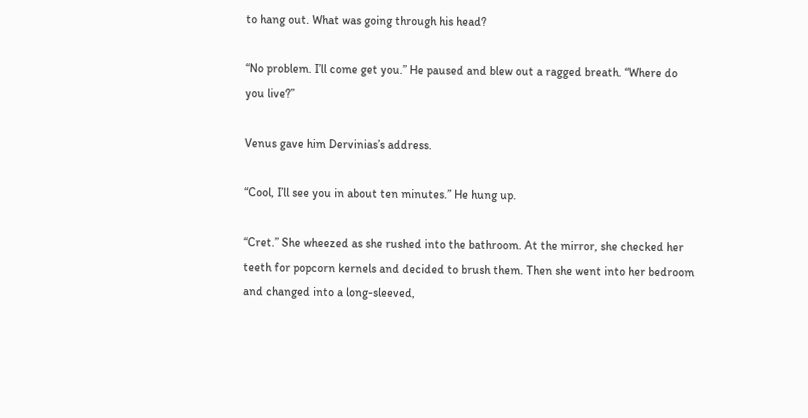to hang out. What was going through his head?

“No problem. I’ll come get you.” He paused and blew out a ragged breath. “Where do you live?”

Venus gave him Dervinias’s address.

“Cool, I’ll see you in about ten minutes.” He hung up.

“Cret.” She wheezed as she rushed into the bathroom. At the mirror, she checked her teeth for popcorn kernels and decided to brush them. Then she went into her bedroom and changed into a long-sleeved,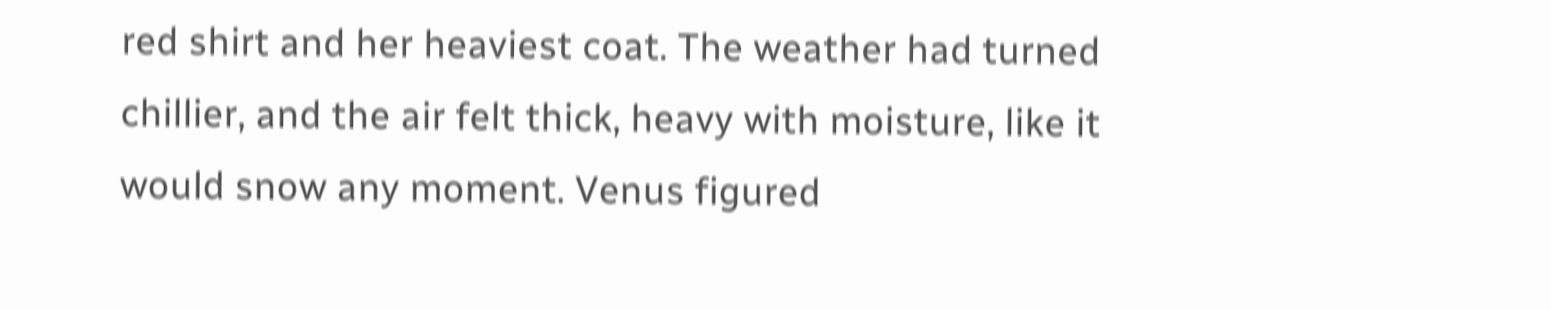red shirt and her heaviest coat. The weather had turned chillier, and the air felt thick, heavy with moisture, like it would snow any moment. Venus figured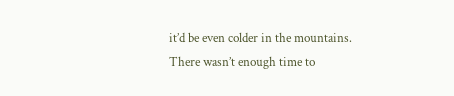it’d be even colder in the mountains. There wasn’t enough time to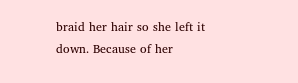braid her hair so she left it down. Because of her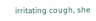irritating cough, she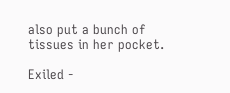also put a bunch of tissues in her pocket.

Exiled -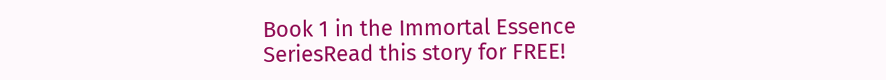Book 1 in the Immortal Essence SeriesRead this story for FREE!